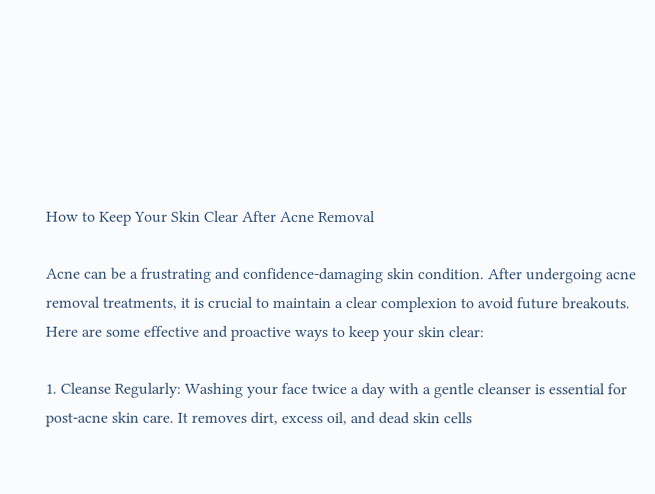How to Keep Your Skin Clear After Acne Removal

Acne can be a frustrating and confidence-damaging skin condition. After undergoing acne removal treatments, it is crucial to maintain a clear complexion to avoid future breakouts. Here are some effective and proactive ways to keep your skin clear:

1. Cleanse Regularly: Washing your face twice a day with a gentle cleanser is essential for post-acne skin care. It removes dirt, excess oil, and dead skin cells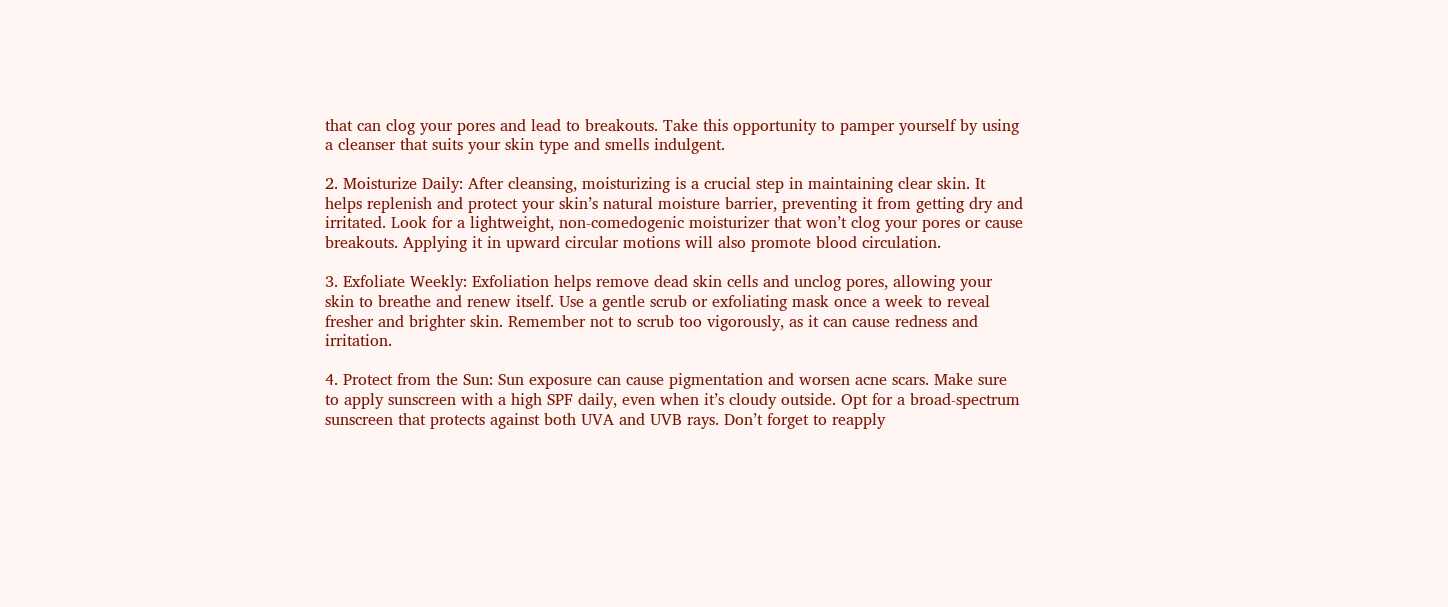that can clog your pores and lead to breakouts. Take this opportunity to pamper yourself by using a cleanser that suits your skin type and smells indulgent.

2. Moisturize Daily: After cleansing, moisturizing is a crucial step in maintaining clear skin. It helps replenish and protect your skin’s natural moisture barrier, preventing it from getting dry and irritated. Look for a lightweight, non-comedogenic moisturizer that won’t clog your pores or cause breakouts. Applying it in upward circular motions will also promote blood circulation.

3. Exfoliate Weekly: Exfoliation helps remove dead skin cells and unclog pores, allowing your skin to breathe and renew itself. Use a gentle scrub or exfoliating mask once a week to reveal fresher and brighter skin. Remember not to scrub too vigorously, as it can cause redness and irritation.

4. Protect from the Sun: Sun exposure can cause pigmentation and worsen acne scars. Make sure to apply sunscreen with a high SPF daily, even when it’s cloudy outside. Opt for a broad-spectrum sunscreen that protects against both UVA and UVB rays. Don’t forget to reapply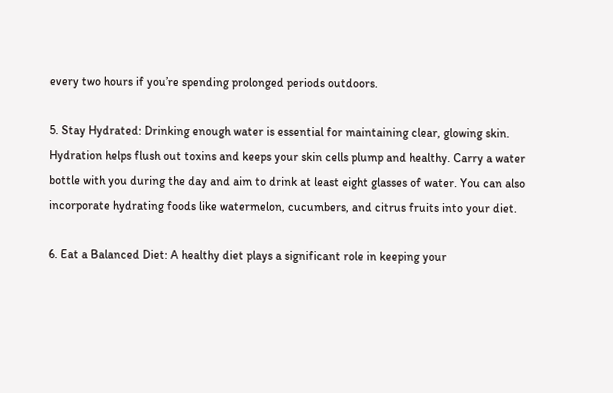every two hours if you’re spending prolonged periods outdoors.

5. Stay Hydrated: Drinking enough water is essential for maintaining clear, glowing skin. Hydration helps flush out toxins and keeps your skin cells plump and healthy. Carry a water bottle with you during the day and aim to drink at least eight glasses of water. You can also incorporate hydrating foods like watermelon, cucumbers, and citrus fruits into your diet.

6. Eat a Balanced Diet: A healthy diet plays a significant role in keeping your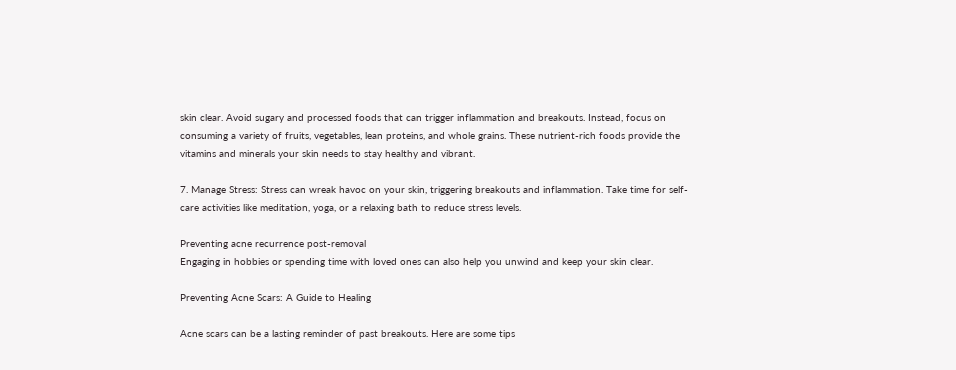skin clear. Avoid sugary and processed foods that can trigger inflammation and breakouts. Instead, focus on consuming a variety of fruits, vegetables, lean proteins, and whole grains. These nutrient-rich foods provide the vitamins and minerals your skin needs to stay healthy and vibrant.

7. Manage Stress: Stress can wreak havoc on your skin, triggering breakouts and inflammation. Take time for self-care activities like meditation, yoga, or a relaxing bath to reduce stress levels.

Preventing acne recurrence post-removal
Engaging in hobbies or spending time with loved ones can also help you unwind and keep your skin clear.

Preventing Acne Scars: A Guide to Healing

Acne scars can be a lasting reminder of past breakouts. Here are some tips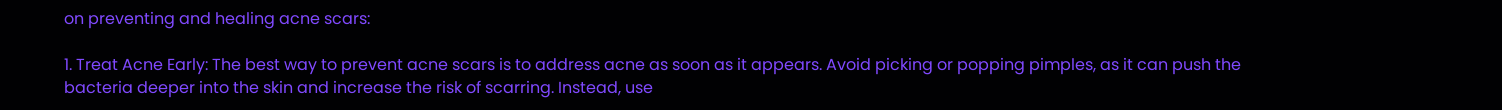on preventing and healing acne scars:

1. Treat Acne Early: The best way to prevent acne scars is to address acne as soon as it appears. Avoid picking or popping pimples, as it can push the bacteria deeper into the skin and increase the risk of scarring. Instead, use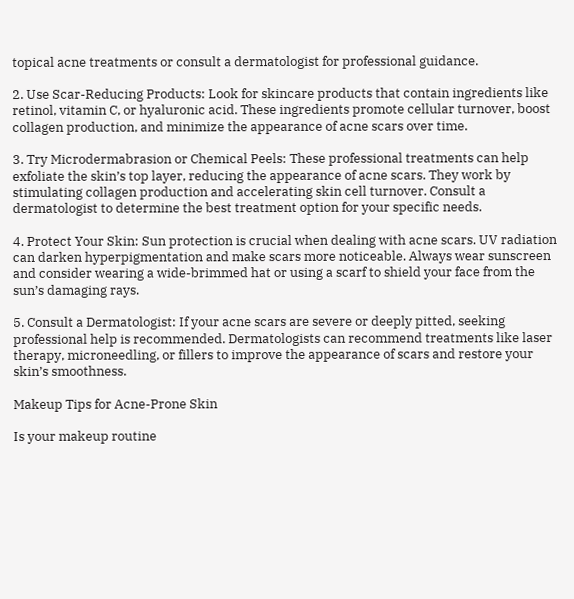topical acne treatments or consult a dermatologist for professional guidance.

2. Use Scar-Reducing Products: Look for skincare products that contain ingredients like retinol, vitamin C, or hyaluronic acid. These ingredients promote cellular turnover, boost collagen production, and minimize the appearance of acne scars over time.

3. Try Microdermabrasion or Chemical Peels: These professional treatments can help exfoliate the skin’s top layer, reducing the appearance of acne scars. They work by stimulating collagen production and accelerating skin cell turnover. Consult a dermatologist to determine the best treatment option for your specific needs.

4. Protect Your Skin: Sun protection is crucial when dealing with acne scars. UV radiation can darken hyperpigmentation and make scars more noticeable. Always wear sunscreen and consider wearing a wide-brimmed hat or using a scarf to shield your face from the sun’s damaging rays.

5. Consult a Dermatologist: If your acne scars are severe or deeply pitted, seeking professional help is recommended. Dermatologists can recommend treatments like laser therapy, microneedling, or fillers to improve the appearance of scars and restore your skin’s smoothness.

Makeup Tips for Acne-Prone Skin

Is your makeup routine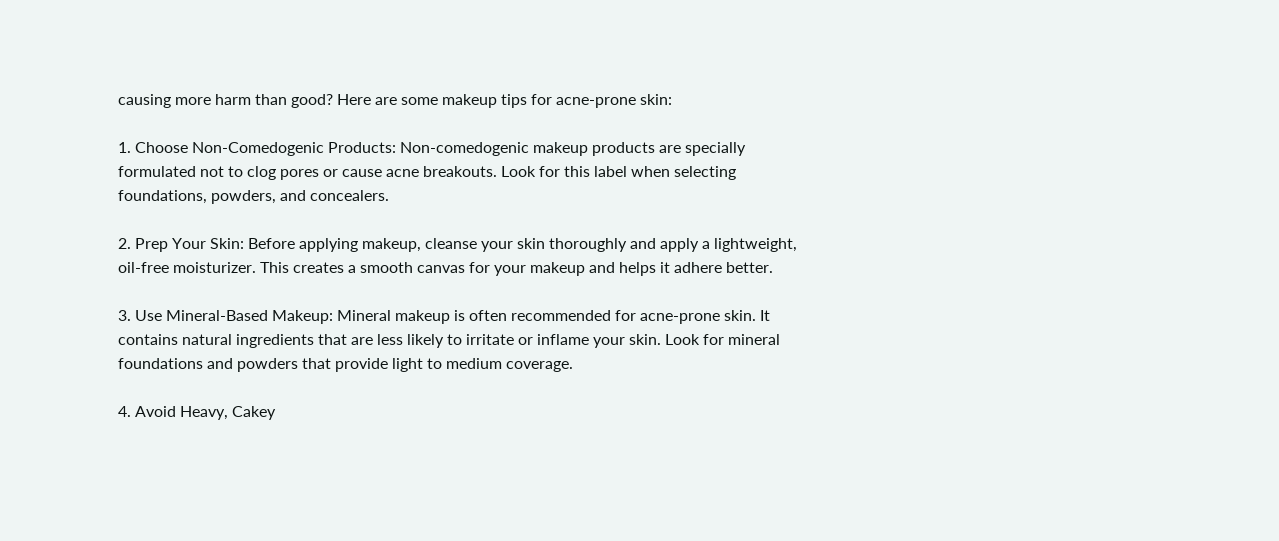causing more harm than good? Here are some makeup tips for acne-prone skin:

1. Choose Non-Comedogenic Products: Non-comedogenic makeup products are specially formulated not to clog pores or cause acne breakouts. Look for this label when selecting foundations, powders, and concealers.

2. Prep Your Skin: Before applying makeup, cleanse your skin thoroughly and apply a lightweight, oil-free moisturizer. This creates a smooth canvas for your makeup and helps it adhere better.

3. Use Mineral-Based Makeup: Mineral makeup is often recommended for acne-prone skin. It contains natural ingredients that are less likely to irritate or inflame your skin. Look for mineral foundations and powders that provide light to medium coverage.

4. Avoid Heavy, Cakey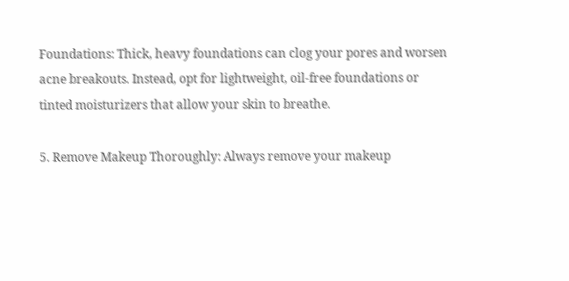Foundations: Thick, heavy foundations can clog your pores and worsen acne breakouts. Instead, opt for lightweight, oil-free foundations or tinted moisturizers that allow your skin to breathe.

5. Remove Makeup Thoroughly: Always remove your makeup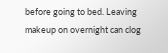before going to bed. Leaving makeup on overnight can clog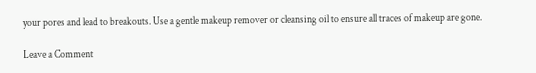your pores and lead to breakouts. Use a gentle makeup remover or cleansing oil to ensure all traces of makeup are gone.

Leave a Comment